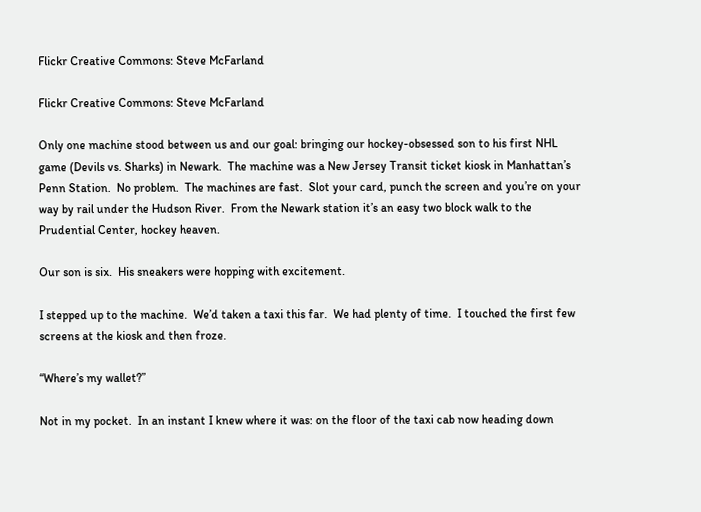Flickr Creative Commons: Steve McFarland

Flickr Creative Commons: Steve McFarland

Only one machine stood between us and our goal: bringing our hockey-obsessed son to his first NHL game (Devils vs. Sharks) in Newark.  The machine was a New Jersey Transit ticket kiosk in Manhattan’s Penn Station.  No problem.  The machines are fast.  Slot your card, punch the screen and you’re on your way by rail under the Hudson River.  From the Newark station it’s an easy two block walk to the Prudential Center, hockey heaven.

Our son is six.  His sneakers were hopping with excitement.

I stepped up to the machine.  We’d taken a taxi this far.  We had plenty of time.  I touched the first few screens at the kiosk and then froze.

“Where’s my wallet?”

Not in my pocket.  In an instant I knew where it was: on the floor of the taxi cab now heading down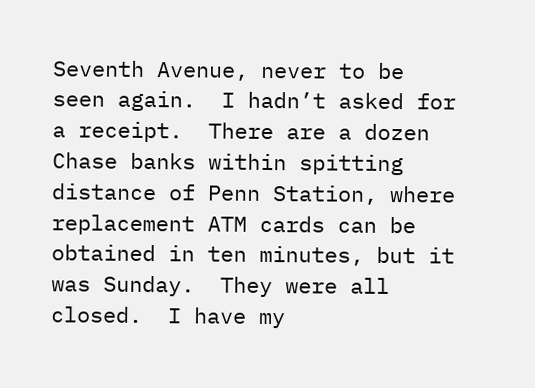Seventh Avenue, never to be seen again.  I hadn’t asked for a receipt.  There are a dozen Chase banks within spitting distance of Penn Station, where replacement ATM cards can be obtained in ten minutes, but it was Sunday.  They were all closed.  I have my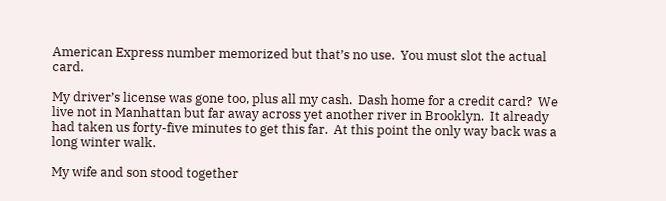American Express number memorized but that’s no use.  You must slot the actual card.

My driver’s license was gone too, plus all my cash.  Dash home for a credit card?  We live not in Manhattan but far away across yet another river in Brooklyn.  It already had taken us forty-five minutes to get this far.  At this point the only way back was a long winter walk.

My wife and son stood together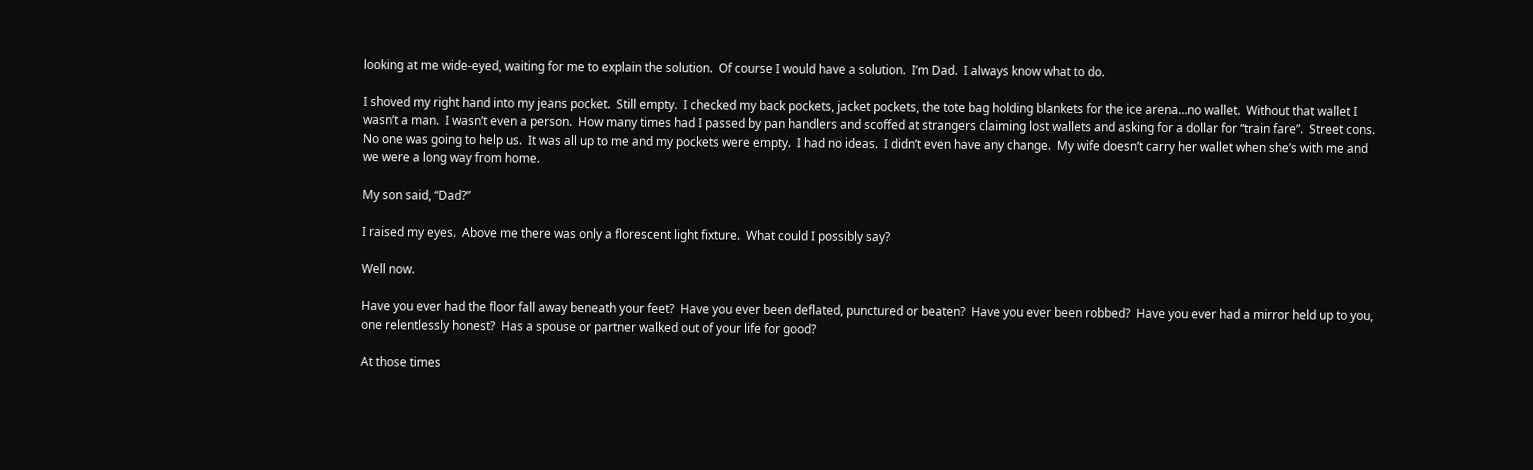looking at me wide-eyed, waiting for me to explain the solution.  Of course I would have a solution.  I’m Dad.  I always know what to do.

I shoved my right hand into my jeans pocket.  Still empty.  I checked my back pockets, jacket pockets, the tote bag holding blankets for the ice arena…no wallet.  Without that wallet I wasn’t a man.  I wasn’t even a person.  How many times had I passed by pan handlers and scoffed at strangers claiming lost wallets and asking for a dollar for “train fare”.  Street cons.  No one was going to help us.  It was all up to me and my pockets were empty.  I had no ideas.  I didn’t even have any change.  My wife doesn’t carry her wallet when she’s with me and we were a long way from home.

My son said, “Dad?”

I raised my eyes.  Above me there was only a florescent light fixture.  What could I possibly say?

Well now.

Have you ever had the floor fall away beneath your feet?  Have you ever been deflated, punctured or beaten?  Have you ever been robbed?  Have you ever had a mirror held up to you, one relentlessly honest?  Has a spouse or partner walked out of your life for good?

At those times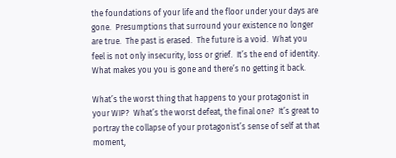the foundations of your life and the floor under your days are gone.  Presumptions that surround your existence no longer are true.  The past is erased.  The future is a void.  What you feel is not only insecurity, loss or grief.  It’s the end of identity.  What makes you you is gone and there’s no getting it back.

What’s the worst thing that happens to your protagonist in your WIP?  What’s the worst defeat, the final one?  It’s great to portray the collapse of your protagonist’s sense of self at that moment,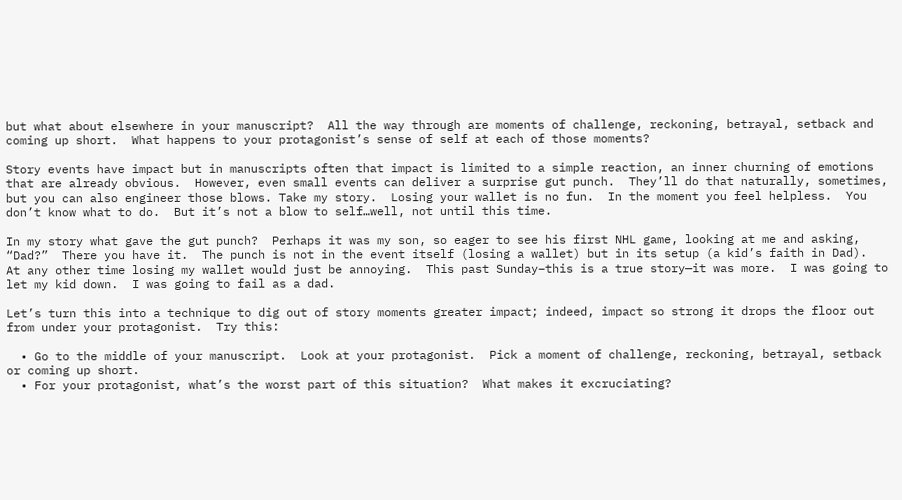but what about elsewhere in your manuscript?  All the way through are moments of challenge, reckoning, betrayal, setback and coming up short.  What happens to your protagonist’s sense of self at each of those moments?

Story events have impact but in manuscripts often that impact is limited to a simple reaction, an inner churning of emotions that are already obvious.  However, even small events can deliver a surprise gut punch.  They’ll do that naturally, sometimes, but you can also engineer those blows. Take my story.  Losing your wallet is no fun.  In the moment you feel helpless.  You don’t know what to do.  But it’s not a blow to self…well, not until this time.

In my story what gave the gut punch?  Perhaps it was my son, so eager to see his first NHL game, looking at me and asking, “Dad?”  There you have it.  The punch is not in the event itself (losing a wallet) but in its setup (a kid’s faith in Dad).  At any other time losing my wallet would just be annoying.  This past Sunday–this is a true story—it was more.  I was going to let my kid down.  I was going to fail as a dad.

Let’s turn this into a technique to dig out of story moments greater impact; indeed, impact so strong it drops the floor out from under your protagonist.  Try this:

  • Go to the middle of your manuscript.  Look at your protagonist.  Pick a moment of challenge, reckoning, betrayal, setback or coming up short.
  • For your protagonist, what’s the worst part of this situation?  What makes it excruciating?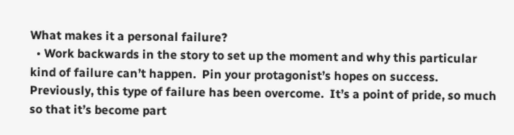What makes it a personal failure?
  • Work backwards in the story to set up the moment and why this particular kind of failure can’t happen.  Pin your protagonist’s hopes on success.  Previously, this type of failure has been overcome.  It’s a point of pride, so much so that it’s become part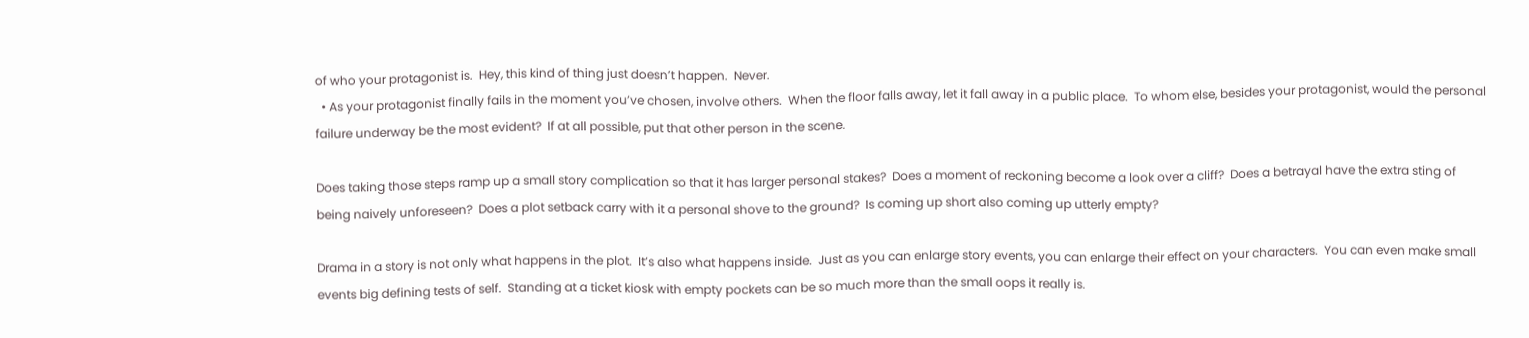of who your protagonist is.  Hey, this kind of thing just doesn’t happen.  Never.
  • As your protagonist finally fails in the moment you’ve chosen, involve others.  When the floor falls away, let it fall away in a public place.  To whom else, besides your protagonist, would the personal failure underway be the most evident?  If at all possible, put that other person in the scene.

Does taking those steps ramp up a small story complication so that it has larger personal stakes?  Does a moment of reckoning become a look over a cliff?  Does a betrayal have the extra sting of being naively unforeseen?  Does a plot setback carry with it a personal shove to the ground?  Is coming up short also coming up utterly empty?

Drama in a story is not only what happens in the plot.  It’s also what happens inside.  Just as you can enlarge story events, you can enlarge their effect on your characters.  You can even make small events big defining tests of self.  Standing at a ticket kiosk with empty pockets can be so much more than the small oops it really is.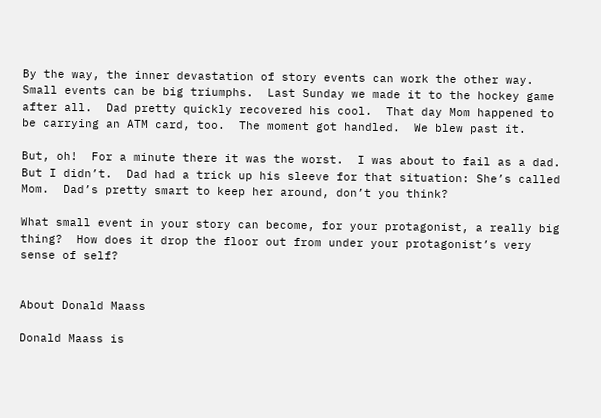By the way, the inner devastation of story events can work the other way.  Small events can be big triumphs.  Last Sunday we made it to the hockey game after all.  Dad pretty quickly recovered his cool.  That day Mom happened to be carrying an ATM card, too.  The moment got handled.  We blew past it.

But, oh!  For a minute there it was the worst.  I was about to fail as a dad.  But I didn’t.  Dad had a trick up his sleeve for that situation: She’s called Mom.  Dad’s pretty smart to keep her around, don’t you think?

What small event in your story can become, for your protagonist, a really big thing?  How does it drop the floor out from under your protagonist’s very sense of self?


About Donald Maass

Donald Maass is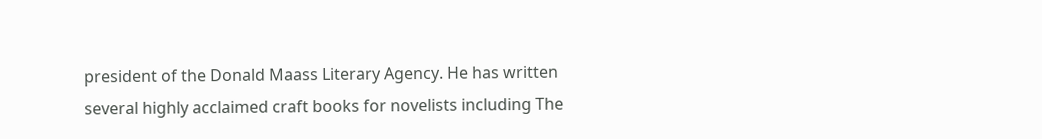president of the Donald Maass Literary Agency. He has written several highly acclaimed craft books for novelists including The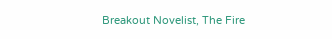Breakout Novelist, The Fire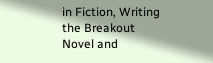in Fiction, Writing the Breakout Novel and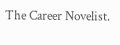The Career Novelist.